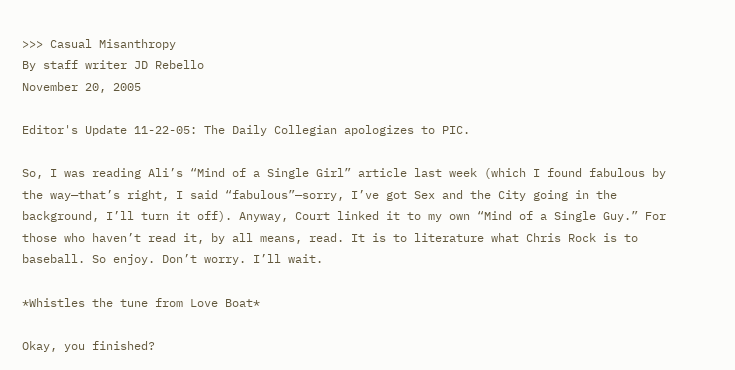>>> Casual Misanthropy
By staff writer JD Rebello
November 20, 2005

Editor's Update 11-22-05: The Daily Collegian apologizes to PIC.

So, I was reading Ali’s “Mind of a Single Girl” article last week (which I found fabulous by the way—that’s right, I said “fabulous”—sorry, I’ve got Sex and the City going in the background, I’ll turn it off). Anyway, Court linked it to my own “Mind of a Single Guy.” For those who haven’t read it, by all means, read. It is to literature what Chris Rock is to baseball. So enjoy. Don’t worry. I’ll wait.

*Whistles the tune from Love Boat*

Okay, you finished?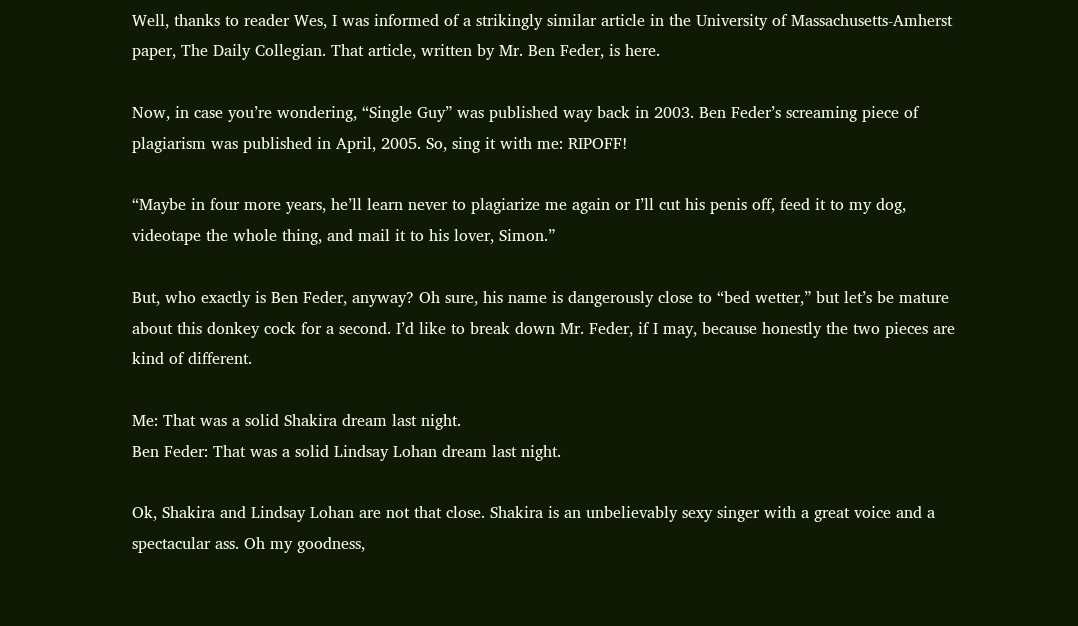Well, thanks to reader Wes, I was informed of a strikingly similar article in the University of Massachusetts-Amherst paper, The Daily Collegian. That article, written by Mr. Ben Feder, is here.

Now, in case you’re wondering, “Single Guy” was published way back in 2003. Ben Feder’s screaming piece of plagiarism was published in April, 2005. So, sing it with me: RIPOFF!

“Maybe in four more years, he’ll learn never to plagiarize me again or I’ll cut his penis off, feed it to my dog, videotape the whole thing, and mail it to his lover, Simon.”

But, who exactly is Ben Feder, anyway? Oh sure, his name is dangerously close to “bed wetter,” but let’s be mature about this donkey cock for a second. I’d like to break down Mr. Feder, if I may, because honestly the two pieces are kind of different.

Me: That was a solid Shakira dream last night.
Ben Feder: That was a solid Lindsay Lohan dream last night.

Ok, Shakira and Lindsay Lohan are not that close. Shakira is an unbelievably sexy singer with a great voice and a spectacular ass. Oh my goodness,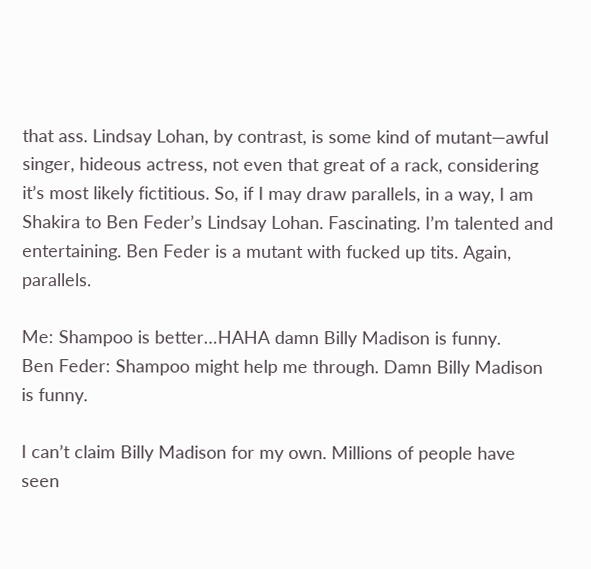that ass. Lindsay Lohan, by contrast, is some kind of mutant—awful singer, hideous actress, not even that great of a rack, considering it’s most likely fictitious. So, if I may draw parallels, in a way, I am Shakira to Ben Feder’s Lindsay Lohan. Fascinating. I’m talented and entertaining. Ben Feder is a mutant with fucked up tits. Again, parallels.

Me: Shampoo is better…HAHA damn Billy Madison is funny.
Ben Feder: Shampoo might help me through. Damn Billy Madison is funny.

I can’t claim Billy Madison for my own. Millions of people have seen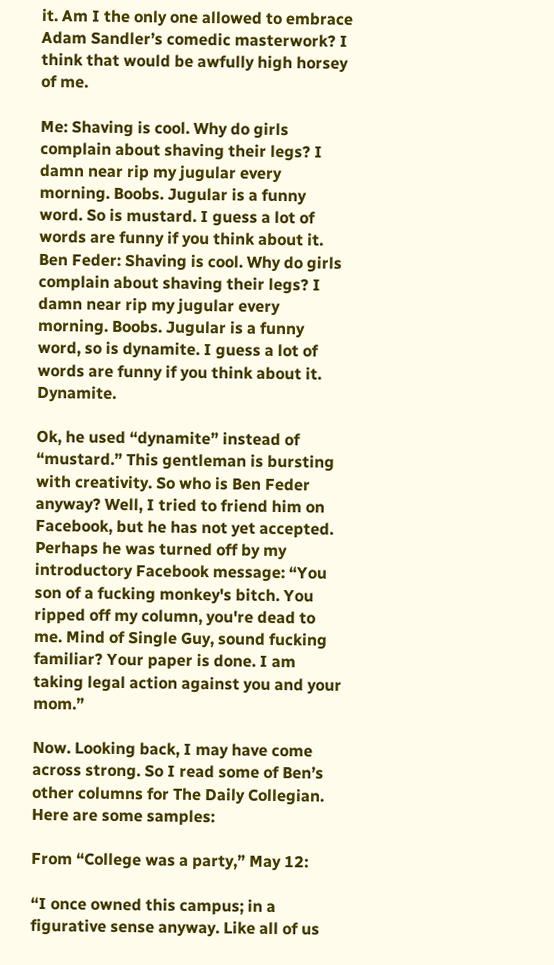it. Am I the only one allowed to embrace Adam Sandler’s comedic masterwork? I think that would be awfully high horsey of me.

Me: Shaving is cool. Why do girls complain about shaving their legs? I damn near rip my jugular every morning. Boobs. Jugular is a funny word. So is mustard. I guess a lot of words are funny if you think about it.
Ben Feder: Shaving is cool. Why do girls complain about shaving their legs? I damn near rip my jugular every morning. Boobs. Jugular is a funny word, so is dynamite. I guess a lot of words are funny if you think about it. Dynamite.

Ok, he used “dynamite” instead of “mustard.” This gentleman is bursting with creativity. So who is Ben Feder anyway? Well, I tried to friend him on Facebook, but he has not yet accepted. Perhaps he was turned off by my introductory Facebook message: “You son of a fucking monkey's bitch. You ripped off my column, you're dead to me. Mind of Single Guy, sound fucking familiar? Your paper is done. I am taking legal action against you and your mom.”

Now. Looking back, I may have come across strong. So I read some of Ben’s other columns for The Daily Collegian. Here are some samples:

From “College was a party,” May 12:

“I once owned this campus; in a figurative sense anyway. Like all of us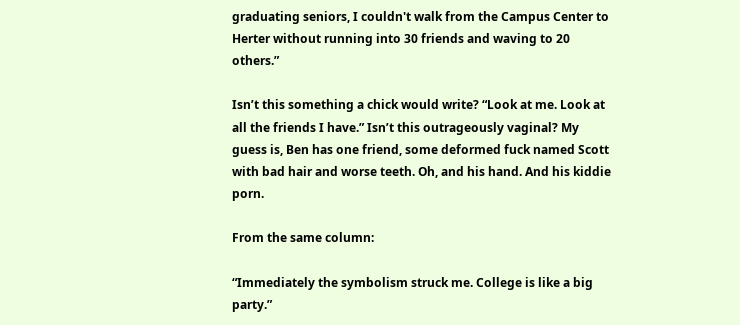graduating seniors, I couldn't walk from the Campus Center to Herter without running into 30 friends and waving to 20 others.”

Isn’t this something a chick would write? “Look at me. Look at all the friends I have.” Isn’t this outrageously vaginal? My guess is, Ben has one friend, some deformed fuck named Scott with bad hair and worse teeth. Oh, and his hand. And his kiddie porn.

From the same column:

“Immediately the symbolism struck me. College is like a big party.”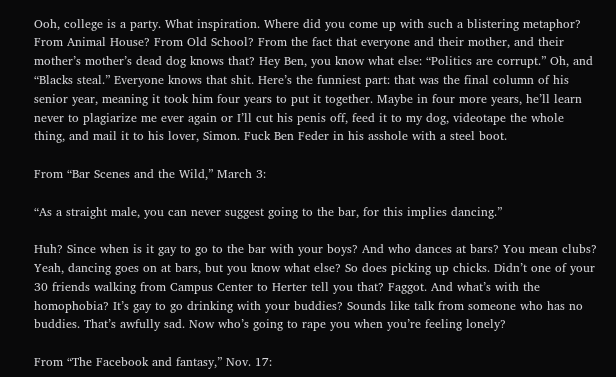Ooh, college is a party. What inspiration. Where did you come up with such a blistering metaphor? From Animal House? From Old School? From the fact that everyone and their mother, and their mother’s mother’s dead dog knows that? Hey Ben, you know what else: “Politics are corrupt.” Oh, and “Blacks steal.” Everyone knows that shit. Here’s the funniest part: that was the final column of his senior year, meaning it took him four years to put it together. Maybe in four more years, he’ll learn never to plagiarize me ever again or I’ll cut his penis off, feed it to my dog, videotape the whole thing, and mail it to his lover, Simon. Fuck Ben Feder in his asshole with a steel boot.

From “Bar Scenes and the Wild,” March 3:

“As a straight male, you can never suggest going to the bar, for this implies dancing.”

Huh? Since when is it gay to go to the bar with your boys? And who dances at bars? You mean clubs? Yeah, dancing goes on at bars, but you know what else? So does picking up chicks. Didn’t one of your 30 friends walking from Campus Center to Herter tell you that? Faggot. And what’s with the homophobia? It’s gay to go drinking with your buddies? Sounds like talk from someone who has no buddies. That’s awfully sad. Now who’s going to rape you when you’re feeling lonely?

From “The Facebook and fantasy,” Nov. 17: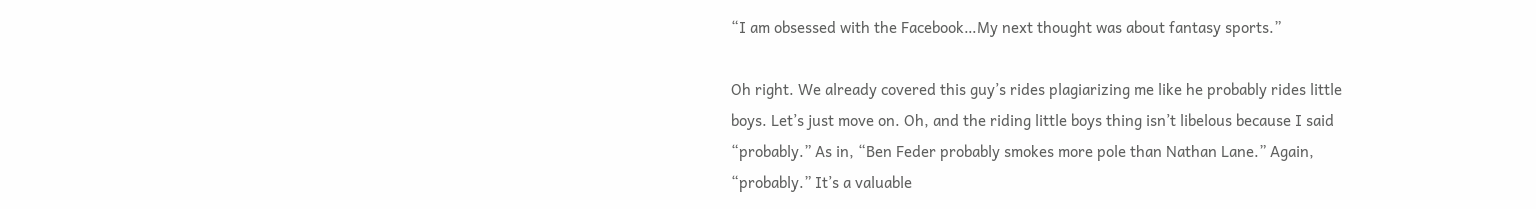“I am obsessed with the Facebook…My next thought was about fantasy sports.”

Oh right. We already covered this guy’s rides plagiarizing me like he probably rides little boys. Let’s just move on. Oh, and the riding little boys thing isn’t libelous because I said “probably.” As in, “Ben Feder probably smokes more pole than Nathan Lane.” Again, “probably.” It’s a valuable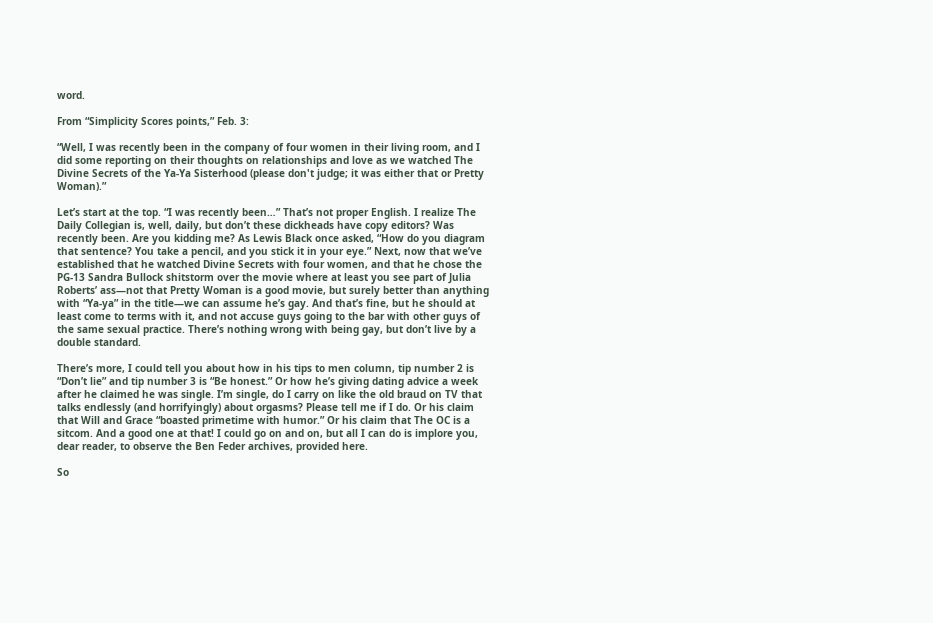word.

From “Simplicity Scores points,” Feb. 3:

“Well, I was recently been in the company of four women in their living room, and I did some reporting on their thoughts on relationships and love as we watched The Divine Secrets of the Ya-Ya Sisterhood (please don't judge; it was either that or Pretty Woman).”

Let’s start at the top. “I was recently been…” That’s not proper English. I realize The Daily Collegian is, well, daily, but don’t these dickheads have copy editors? Was recently been. Are you kidding me? As Lewis Black once asked, “How do you diagram that sentence? You take a pencil, and you stick it in your eye.” Next, now that we’ve established that he watched Divine Secrets with four women, and that he chose the PG-13 Sandra Bullock shitstorm over the movie where at least you see part of Julia Roberts’ ass—not that Pretty Woman is a good movie, but surely better than anything with “Ya-ya” in the title—we can assume he’s gay. And that’s fine, but he should at least come to terms with it, and not accuse guys going to the bar with other guys of the same sexual practice. There’s nothing wrong with being gay, but don’t live by a double standard.

There’s more, I could tell you about how in his tips to men column, tip number 2 is “Don’t lie” and tip number 3 is “Be honest.” Or how he’s giving dating advice a week after he claimed he was single. I’m single, do I carry on like the old braud on TV that talks endlessly (and horrifyingly) about orgasms? Please tell me if I do. Or his claim that Will and Grace “boasted primetime with humor.” Or his claim that The OC is a sitcom. And a good one at that! I could go on and on, but all I can do is implore you, dear reader, to observe the Ben Feder archives, provided here.

So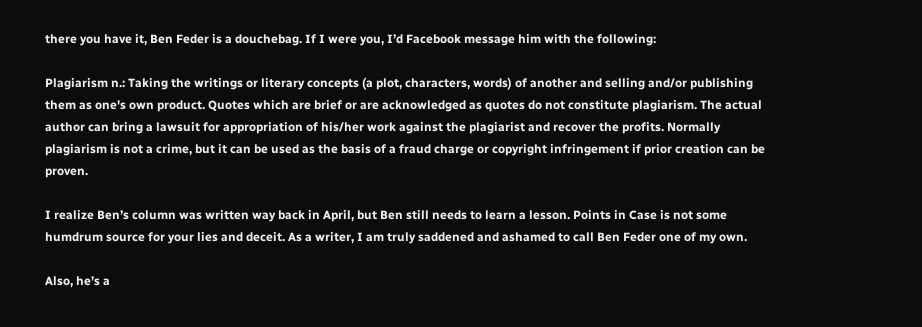there you have it, Ben Feder is a douchebag. If I were you, I’d Facebook message him with the following:

Plagiarism n.: Taking the writings or literary concepts (a plot, characters, words) of another and selling and/or publishing them as one's own product. Quotes which are brief or are acknowledged as quotes do not constitute plagiarism. The actual author can bring a lawsuit for appropriation of his/her work against the plagiarist and recover the profits. Normally plagiarism is not a crime, but it can be used as the basis of a fraud charge or copyright infringement if prior creation can be proven.

I realize Ben’s column was written way back in April, but Ben still needs to learn a lesson. Points in Case is not some humdrum source for your lies and deceit. As a writer, I am truly saddened and ashamed to call Ben Feder one of my own.

Also, he’s a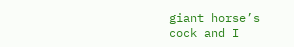giant horse’s cock and I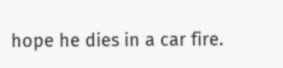hope he dies in a car fire.